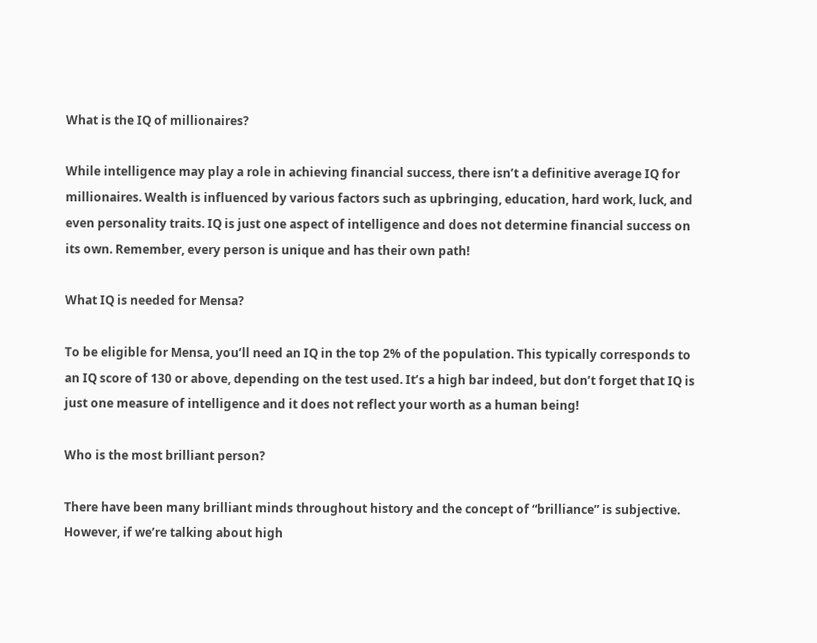What is the IQ of millionaires?

While intelligence may play a role in achieving financial success, there isn’t a definitive average IQ for millionaires. Wealth is influenced by various factors such as upbringing, education, hard work, luck, and even personality traits. IQ is just one aspect of intelligence and does not determine financial success on its own. Remember, every person is unique and has their own path!

What IQ is needed for Mensa?

To be eligible for Mensa, you’ll need an IQ in the top 2% of the population. This typically corresponds to an IQ score of 130 or above, depending on the test used. It’s a high bar indeed, but don’t forget that IQ is just one measure of intelligence and it does not reflect your worth as a human being!

Who is the most brilliant person?

There have been many brilliant minds throughout history and the concept of “brilliance” is subjective. However, if we’re talking about high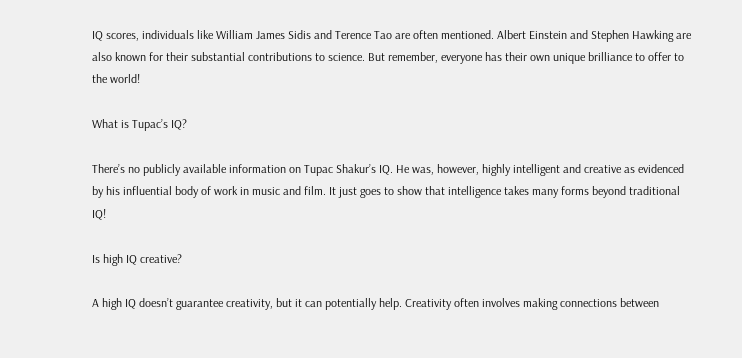IQ scores, individuals like William James Sidis and Terence Tao are often mentioned. Albert Einstein and Stephen Hawking are also known for their substantial contributions to science. But remember, everyone has their own unique brilliance to offer to the world!

What is Tupac’s IQ?

There’s no publicly available information on Tupac Shakur’s IQ. He was, however, highly intelligent and creative as evidenced by his influential body of work in music and film. It just goes to show that intelligence takes many forms beyond traditional IQ!

Is high IQ creative?

A high IQ doesn’t guarantee creativity, but it can potentially help. Creativity often involves making connections between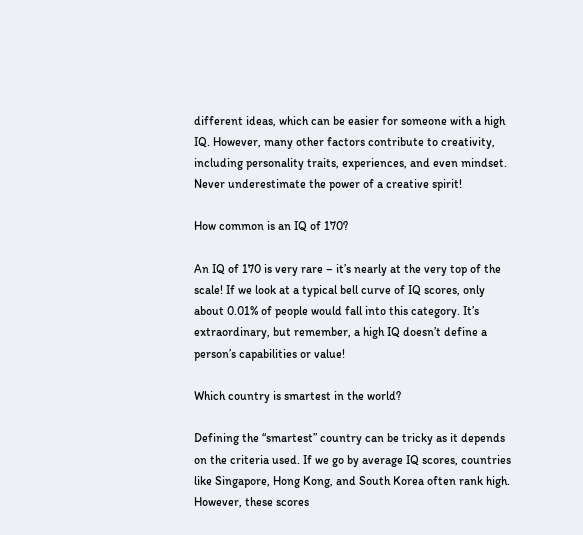different ideas, which can be easier for someone with a high IQ. However, many other factors contribute to creativity, including personality traits, experiences, and even mindset. Never underestimate the power of a creative spirit!

How common is an IQ of 170?

An IQ of 170 is very rare – it’s nearly at the very top of the scale! If we look at a typical bell curve of IQ scores, only about 0.01% of people would fall into this category. It’s extraordinary, but remember, a high IQ doesn’t define a person’s capabilities or value!

Which country is smartest in the world?

Defining the “smartest” country can be tricky as it depends on the criteria used. If we go by average IQ scores, countries like Singapore, Hong Kong, and South Korea often rank high. However, these scores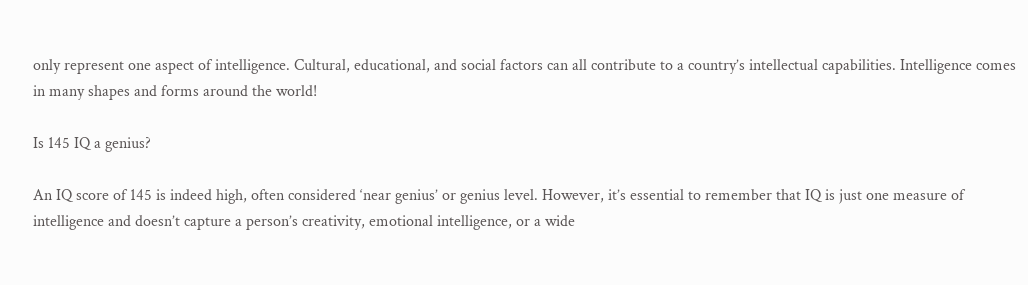only represent one aspect of intelligence. Cultural, educational, and social factors can all contribute to a country’s intellectual capabilities. Intelligence comes in many shapes and forms around the world!

Is 145 IQ a genius?

An IQ score of 145 is indeed high, often considered ‘near genius’ or genius level. However, it’s essential to remember that IQ is just one measure of intelligence and doesn’t capture a person’s creativity, emotional intelligence, or a wide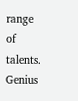range of talents. Genius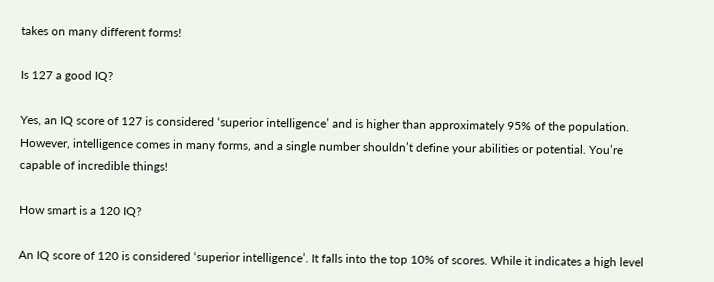takes on many different forms!

Is 127 a good IQ?

Yes, an IQ score of 127 is considered ‘superior intelligence’ and is higher than approximately 95% of the population. However, intelligence comes in many forms, and a single number shouldn’t define your abilities or potential. You’re capable of incredible things!

How smart is a 120 IQ?

An IQ score of 120 is considered ‘superior intelligence’. It falls into the top 10% of scores. While it indicates a high level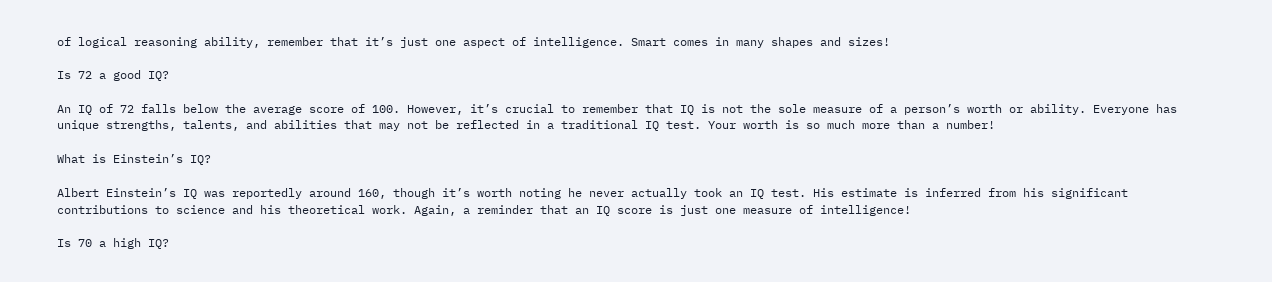of logical reasoning ability, remember that it’s just one aspect of intelligence. Smart comes in many shapes and sizes!

Is 72 a good IQ?

An IQ of 72 falls below the average score of 100. However, it’s crucial to remember that IQ is not the sole measure of a person’s worth or ability. Everyone has unique strengths, talents, and abilities that may not be reflected in a traditional IQ test. Your worth is so much more than a number!

What is Einstein’s IQ?

Albert Einstein’s IQ was reportedly around 160, though it’s worth noting he never actually took an IQ test. His estimate is inferred from his significant contributions to science and his theoretical work. Again, a reminder that an IQ score is just one measure of intelligence!

Is 70 a high IQ?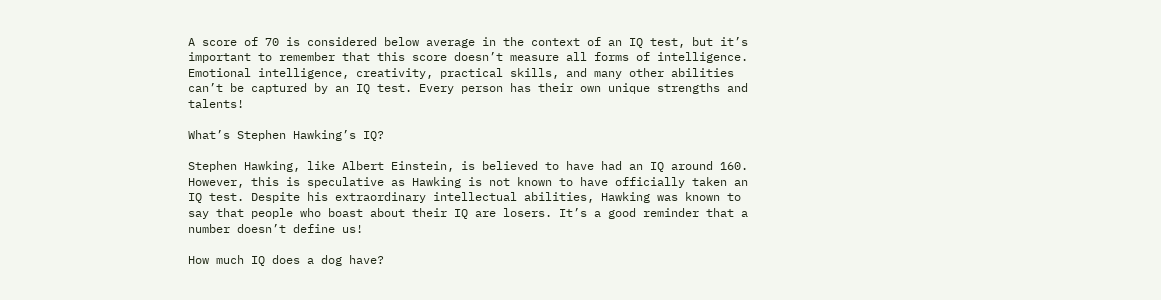A score of 70 is considered below average in the context of an IQ test, but it’s important to remember that this score doesn’t measure all forms of intelligence. Emotional intelligence, creativity, practical skills, and many other abilities can’t be captured by an IQ test. Every person has their own unique strengths and talents!

What’s Stephen Hawking’s IQ?

Stephen Hawking, like Albert Einstein, is believed to have had an IQ around 160. However, this is speculative as Hawking is not known to have officially taken an IQ test. Despite his extraordinary intellectual abilities, Hawking was known to say that people who boast about their IQ are losers. It’s a good reminder that a number doesn’t define us!

How much IQ does a dog have?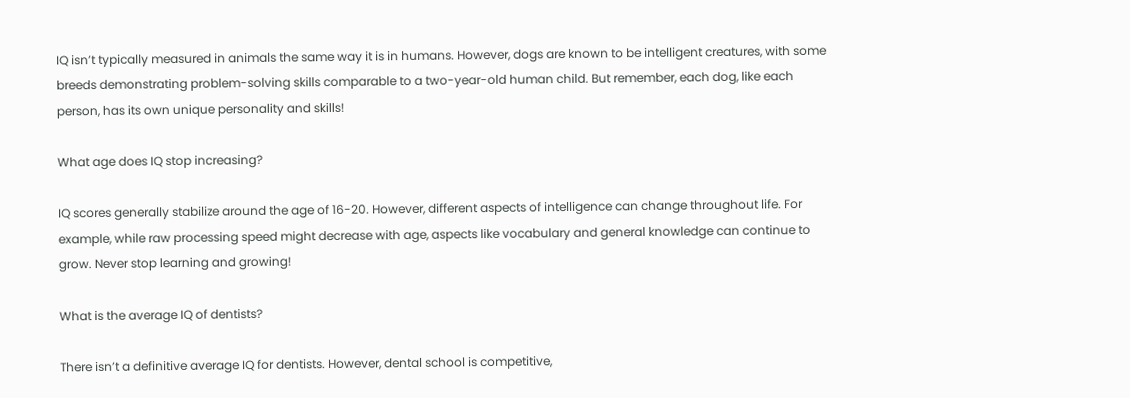IQ isn’t typically measured in animals the same way it is in humans. However, dogs are known to be intelligent creatures, with some breeds demonstrating problem-solving skills comparable to a two-year-old human child. But remember, each dog, like each person, has its own unique personality and skills!

What age does IQ stop increasing?

IQ scores generally stabilize around the age of 16-20. However, different aspects of intelligence can change throughout life. For example, while raw processing speed might decrease with age, aspects like vocabulary and general knowledge can continue to grow. Never stop learning and growing!

What is the average IQ of dentists?

There isn’t a definitive average IQ for dentists. However, dental school is competitive,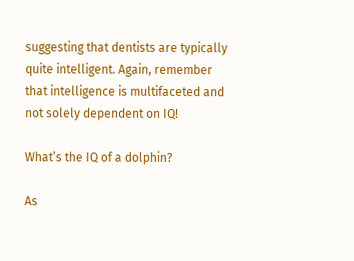suggesting that dentists are typically quite intelligent. Again, remember that intelligence is multifaceted and not solely dependent on IQ!

What’s the IQ of a dolphin?

As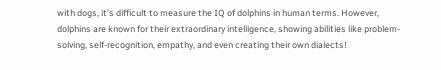with dogs, it’s difficult to measure the IQ of dolphins in human terms. However, dolphins are known for their extraordinary intelligence, showing abilities like problem-solving, self-recognition, empathy, and even creating their own dialects!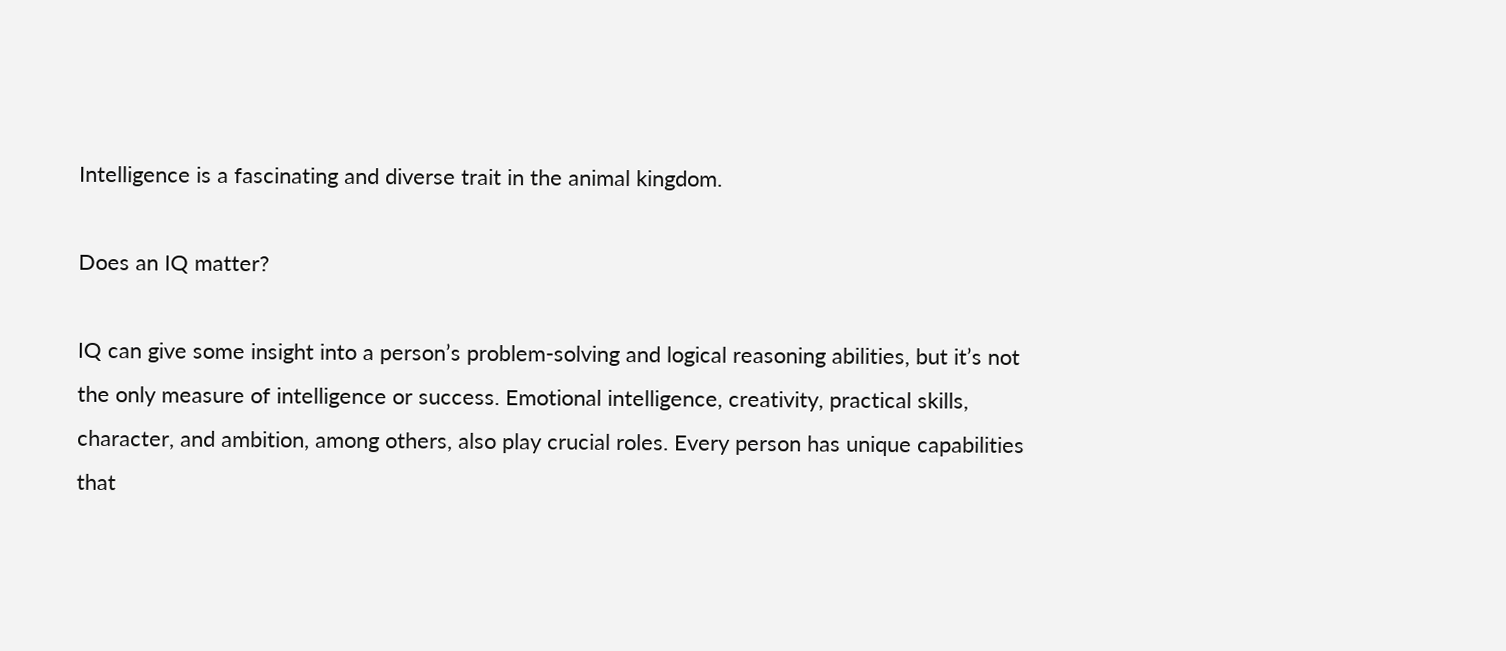Intelligence is a fascinating and diverse trait in the animal kingdom.

Does an IQ matter?

IQ can give some insight into a person’s problem-solving and logical reasoning abilities, but it’s not the only measure of intelligence or success. Emotional intelligence, creativity, practical skills, character, and ambition, among others, also play crucial roles. Every person has unique capabilities that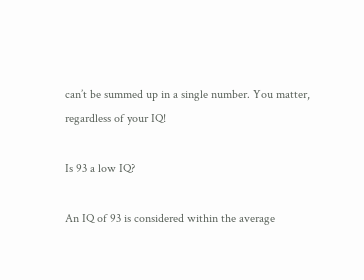can’t be summed up in a single number. You matter, regardless of your IQ!

Is 93 a low IQ?

An IQ of 93 is considered within the average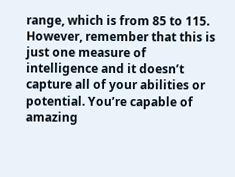range, which is from 85 to 115. However, remember that this is just one measure of intelligence and it doesn’t capture all of your abilities or potential. You’re capable of amazing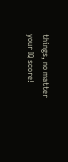things, no matter your IQ score!